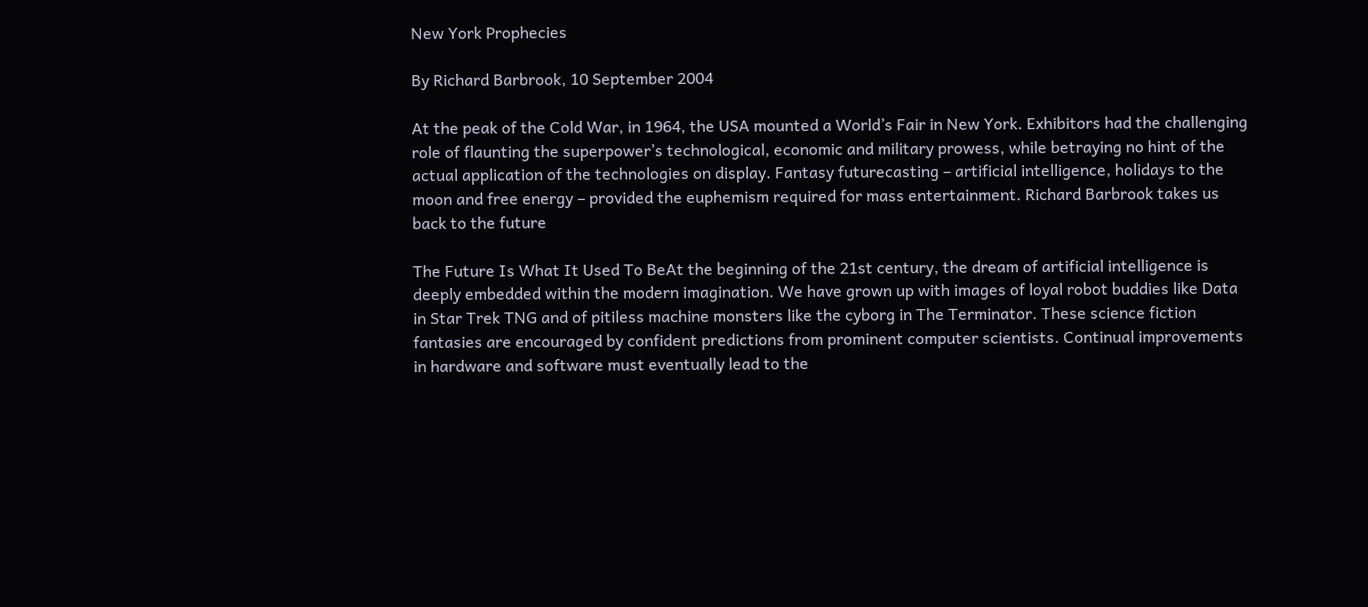New York Prophecies

By Richard Barbrook, 10 September 2004

At the peak of the Cold War, in 1964, the USA mounted a World’s Fair in New York. Exhibitors had the challenging role of flaunting the superpower’s technological, economic and military prowess, while betraying no hint of the actual application of the technologies on display. Fantasy futurecasting – artificial intelligence, holidays to the moon and free energy – provided the euphemism required for mass entertainment. Richard Barbrook takes us back to the future

The Future Is What It Used To BeAt the beginning of the 21st century, the dream of artificial intelligence is deeply embedded within the modern imagination. We have grown up with images of loyal robot buddies like Data in Star Trek TNG and of pitiless machine monsters like the cyborg in The Terminator. These science fiction fantasies are encouraged by confident predictions from prominent computer scientists. Continual improvements in hardware and software must eventually lead to the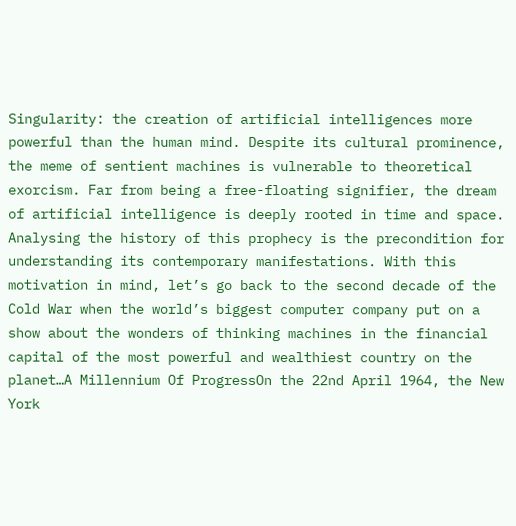Singularity: the creation of artificial intelligences more powerful than the human mind. Despite its cultural prominence, the meme of sentient machines is vulnerable to theoretical exorcism. Far from being a free-floating signifier, the dream of artificial intelligence is deeply rooted in time and space. Analysing the history of this prophecy is the precondition for understanding its contemporary manifestations. With this motivation in mind, let’s go back to the second decade of the Cold War when the world’s biggest computer company put on a show about the wonders of thinking machines in the financial capital of the most powerful and wealthiest country on the planet…A Millennium Of ProgressOn the 22nd April 1964, the New York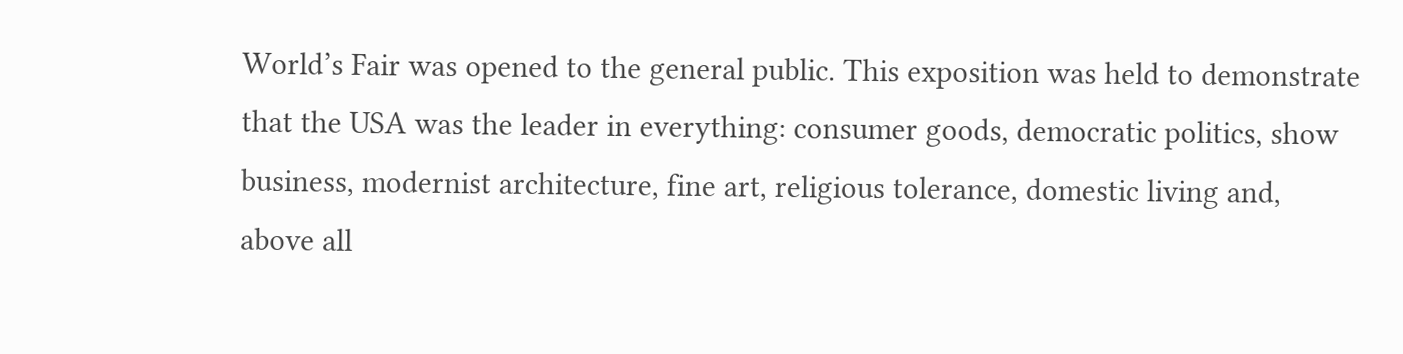World’s Fair was opened to the general public. This exposition was held to demonstrate that the USA was the leader in everything: consumer goods, democratic politics, show business, modernist architecture, fine art, religious tolerance, domestic living and, above all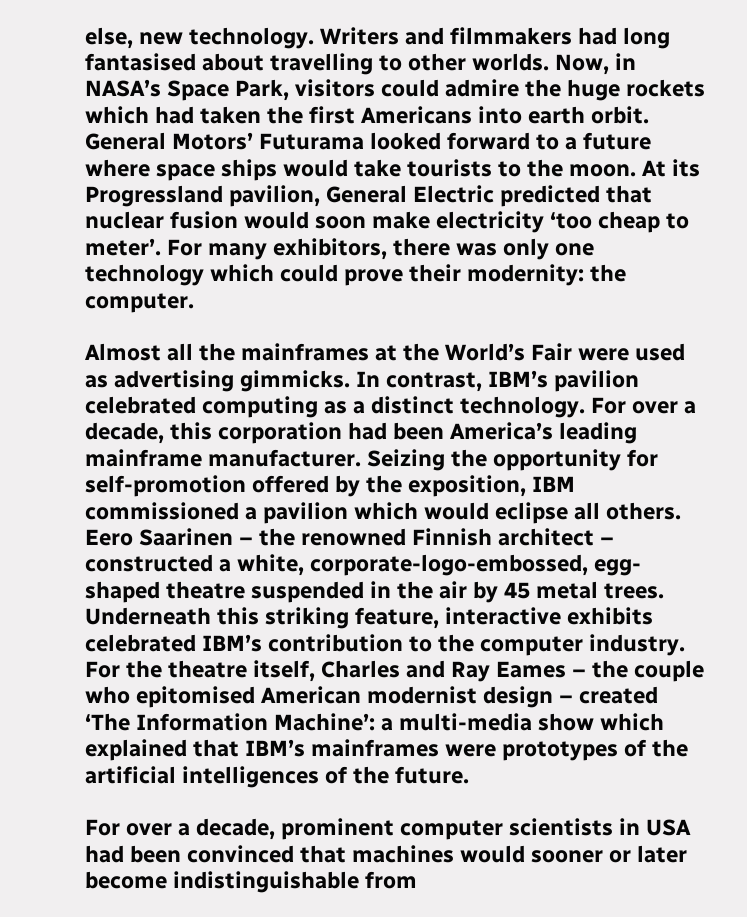else, new technology. Writers and filmmakers had long fantasised about travelling to other worlds. Now, in NASA’s Space Park, visitors could admire the huge rockets which had taken the first Americans into earth orbit. General Motors’ Futurama looked forward to a future where space ships would take tourists to the moon. At its Progressland pavilion, General Electric predicted that nuclear fusion would soon make electricity ‘too cheap to meter’. For many exhibitors, there was only one technology which could prove their modernity: the computer.

Almost all the mainframes at the World’s Fair were used as advertising gimmicks. In contrast, IBM’s pavilion celebrated computing as a distinct technology. For over a decade, this corporation had been America’s leading mainframe manufacturer. Seizing the opportunity for self-promotion offered by the exposition, IBM commissioned a pavilion which would eclipse all others. Eero Saarinen – the renowned Finnish architect – constructed a white, corporate-logo-embossed, egg-shaped theatre suspended in the air by 45 metal trees. Underneath this striking feature, interactive exhibits celebrated IBM’s contribution to the computer industry. For the theatre itself, Charles and Ray Eames – the couple who epitomised American modernist design – created ‘The Information Machine’: a multi-media show which explained that IBM’s mainframes were prototypes of the artificial intelligences of the future.

For over a decade, prominent computer scientists in USA had been convinced that machines would sooner or later become indistinguishable from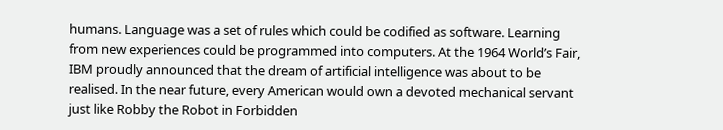humans. Language was a set of rules which could be codified as software. Learning from new experiences could be programmed into computers. At the 1964 World’s Fair, IBM proudly announced that the dream of artificial intelligence was about to be realised. In the near future, every American would own a devoted mechanical servant just like Robby the Robot in Forbidden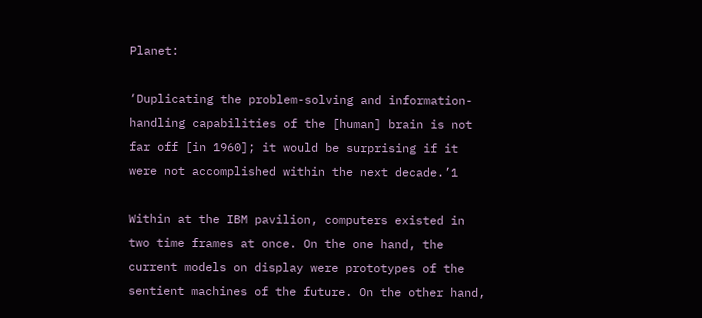Planet:

‘Duplicating the problem-solving and information-handling capabilities of the [human] brain is not far off [in 1960]; it would be surprising if it were not accomplished within the next decade.’1

Within at the IBM pavilion, computers existed in two time frames at once. On the one hand, the current models on display were prototypes of the sentient machines of the future. On the other hand,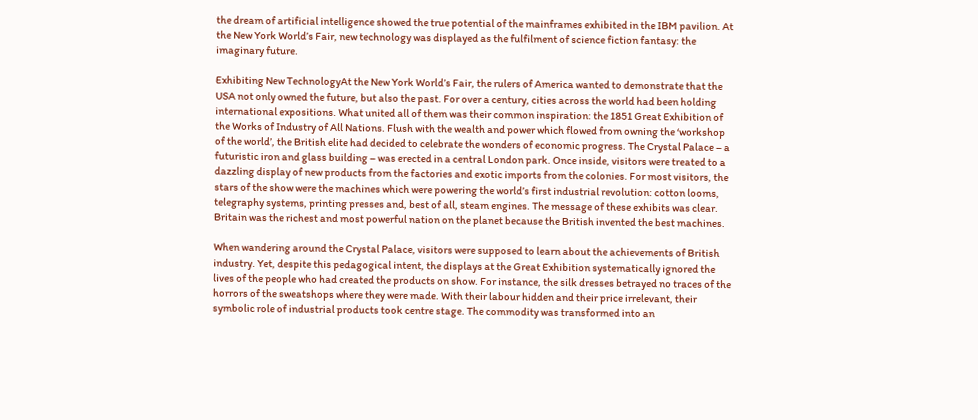the dream of artificial intelligence showed the true potential of the mainframes exhibited in the IBM pavilion. At the New York World’s Fair, new technology was displayed as the fulfilment of science fiction fantasy: the imaginary future.

Exhibiting New TechnologyAt the New York World’s Fair, the rulers of America wanted to demonstrate that the USA not only owned the future, but also the past. For over a century, cities across the world had been holding international expositions. What united all of them was their common inspiration: the 1851 Great Exhibition of the Works of Industry of All Nations. Flush with the wealth and power which flowed from owning the ‘workshop of the world’, the British elite had decided to celebrate the wonders of economic progress. The Crystal Palace – a futuristic iron and glass building – was erected in a central London park. Once inside, visitors were treated to a dazzling display of new products from the factories and exotic imports from the colonies. For most visitors, the stars of the show were the machines which were powering the world’s first industrial revolution: cotton looms, telegraphy systems, printing presses and, best of all, steam engines. The message of these exhibits was clear. Britain was the richest and most powerful nation on the planet because the British invented the best machines.

When wandering around the Crystal Palace, visitors were supposed to learn about the achievements of British industry. Yet, despite this pedagogical intent, the displays at the Great Exhibition systematically ignored the lives of the people who had created the products on show. For instance, the silk dresses betrayed no traces of the horrors of the sweatshops where they were made. With their labour hidden and their price irrelevant, their symbolic role of industrial products took centre stage. The commodity was transformed into an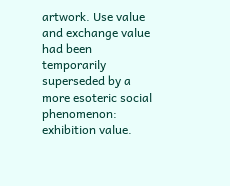artwork. Use value and exchange value had been temporarily superseded by a more esoteric social phenomenon: exhibition value.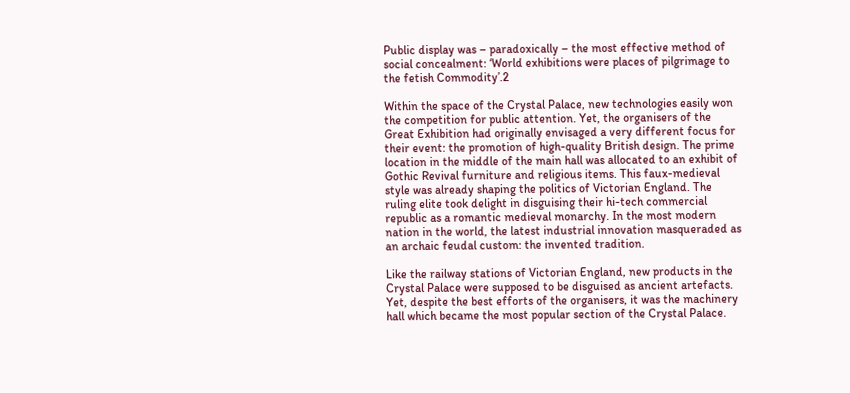Public display was – paradoxically – the most effective method of social concealment: ‘World exhibitions were places of pilgrimage to the fetish Commodity’.2

Within the space of the Crystal Palace, new technologies easily won the competition for public attention. Yet, the organisers of the Great Exhibition had originally envisaged a very different focus for their event: the promotion of high-quality British design. The prime location in the middle of the main hall was allocated to an exhibit of Gothic Revival furniture and religious items. This faux-medieval style was already shaping the politics of Victorian England. The ruling elite took delight in disguising their hi-tech commercial republic as a romantic medieval monarchy. In the most modern nation in the world, the latest industrial innovation masqueraded as an archaic feudal custom: the invented tradition.

Like the railway stations of Victorian England, new products in the Crystal Palace were supposed to be disguised as ancient artefacts. Yet, despite the best efforts of the organisers, it was the machinery hall which became the most popular section of the Crystal Palace.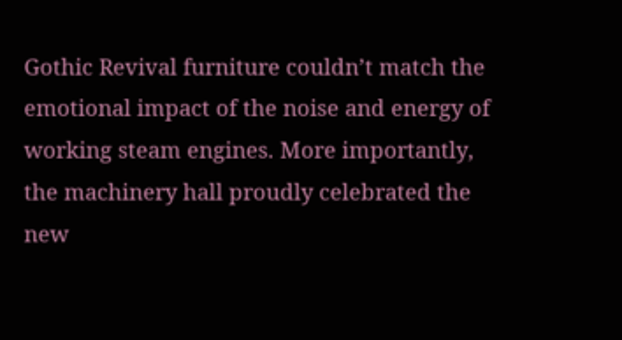Gothic Revival furniture couldn’t match the emotional impact of the noise and energy of working steam engines. More importantly, the machinery hall proudly celebrated the new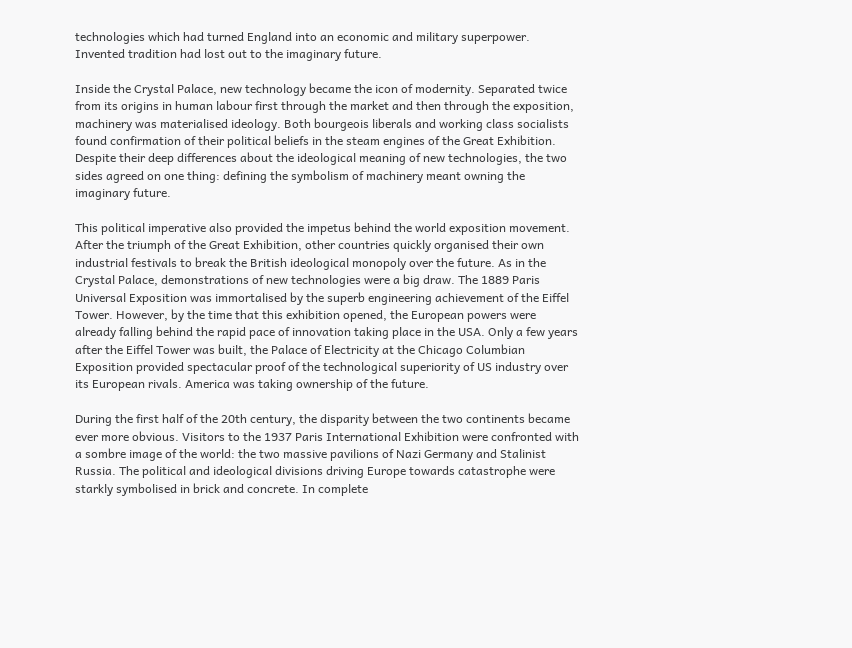technologies which had turned England into an economic and military superpower. Invented tradition had lost out to the imaginary future.

Inside the Crystal Palace, new technology became the icon of modernity. Separated twice from its origins in human labour first through the market and then through the exposition, machinery was materialised ideology. Both bourgeois liberals and working class socialists found confirmation of their political beliefs in the steam engines of the Great Exhibition. Despite their deep differences about the ideological meaning of new technologies, the two sides agreed on one thing: defining the symbolism of machinery meant owning the imaginary future.

This political imperative also provided the impetus behind the world exposition movement. After the triumph of the Great Exhibition, other countries quickly organised their own industrial festivals to break the British ideological monopoly over the future. As in the Crystal Palace, demonstrations of new technologies were a big draw. The 1889 Paris Universal Exposition was immortalised by the superb engineering achievement of the Eiffel Tower. However, by the time that this exhibition opened, the European powers were already falling behind the rapid pace of innovation taking place in the USA. Only a few years after the Eiffel Tower was built, the Palace of Electricity at the Chicago Columbian Exposition provided spectacular proof of the technological superiority of US industry over its European rivals. America was taking ownership of the future.

During the first half of the 20th century, the disparity between the two continents became ever more obvious. Visitors to the 1937 Paris International Exhibition were confronted with a sombre image of the world: the two massive pavilions of Nazi Germany and Stalinist Russia. The political and ideological divisions driving Europe towards catastrophe were starkly symbolised in brick and concrete. In complete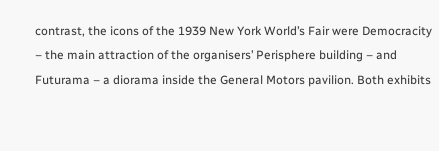contrast, the icons of the 1939 New York World’s Fair were Democracity – the main attraction of the organisers’ Perisphere building – and Futurama – a diorama inside the General Motors pavilion. Both exhibits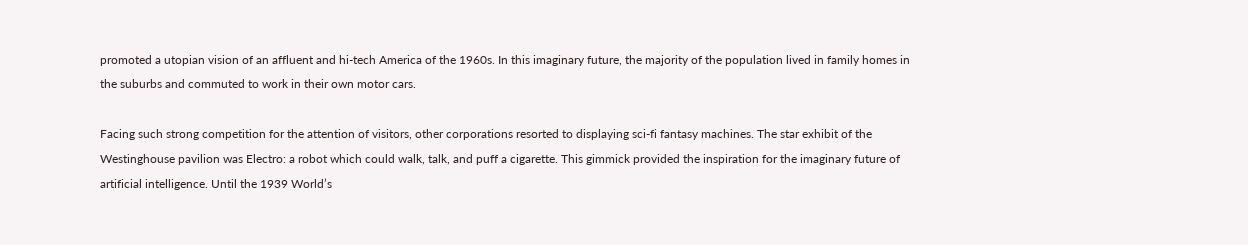promoted a utopian vision of an affluent and hi-tech America of the 1960s. In this imaginary future, the majority of the population lived in family homes in the suburbs and commuted to work in their own motor cars.

Facing such strong competition for the attention of visitors, other corporations resorted to displaying sci-fi fantasy machines. The star exhibit of the Westinghouse pavilion was Electro: a robot which could walk, talk, and puff a cigarette. This gimmick provided the inspiration for the imaginary future of artificial intelligence. Until the 1939 World’s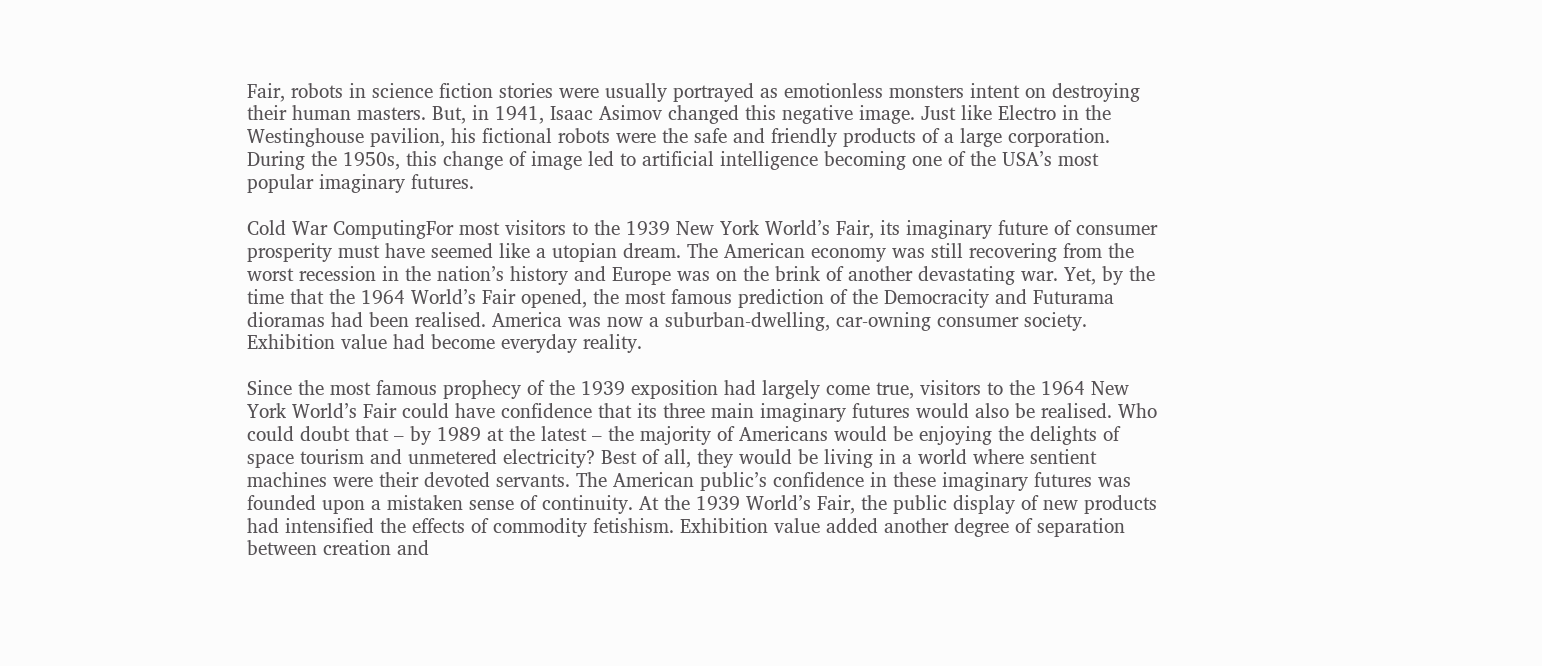Fair, robots in science fiction stories were usually portrayed as emotionless monsters intent on destroying their human masters. But, in 1941, Isaac Asimov changed this negative image. Just like Electro in the Westinghouse pavilion, his fictional robots were the safe and friendly products of a large corporation. During the 1950s, this change of image led to artificial intelligence becoming one of the USA’s most popular imaginary futures.

Cold War ComputingFor most visitors to the 1939 New York World’s Fair, its imaginary future of consumer prosperity must have seemed like a utopian dream. The American economy was still recovering from the worst recession in the nation’s history and Europe was on the brink of another devastating war. Yet, by the time that the 1964 World’s Fair opened, the most famous prediction of the Democracity and Futurama dioramas had been realised. America was now a suburban-dwelling, car-owning consumer society. Exhibition value had become everyday reality.

Since the most famous prophecy of the 1939 exposition had largely come true, visitors to the 1964 New York World’s Fair could have confidence that its three main imaginary futures would also be realised. Who could doubt that – by 1989 at the latest – the majority of Americans would be enjoying the delights of space tourism and unmetered electricity? Best of all, they would be living in a world where sentient machines were their devoted servants. The American public’s confidence in these imaginary futures was founded upon a mistaken sense of continuity. At the 1939 World’s Fair, the public display of new products had intensified the effects of commodity fetishism. Exhibition value added another degree of separation between creation and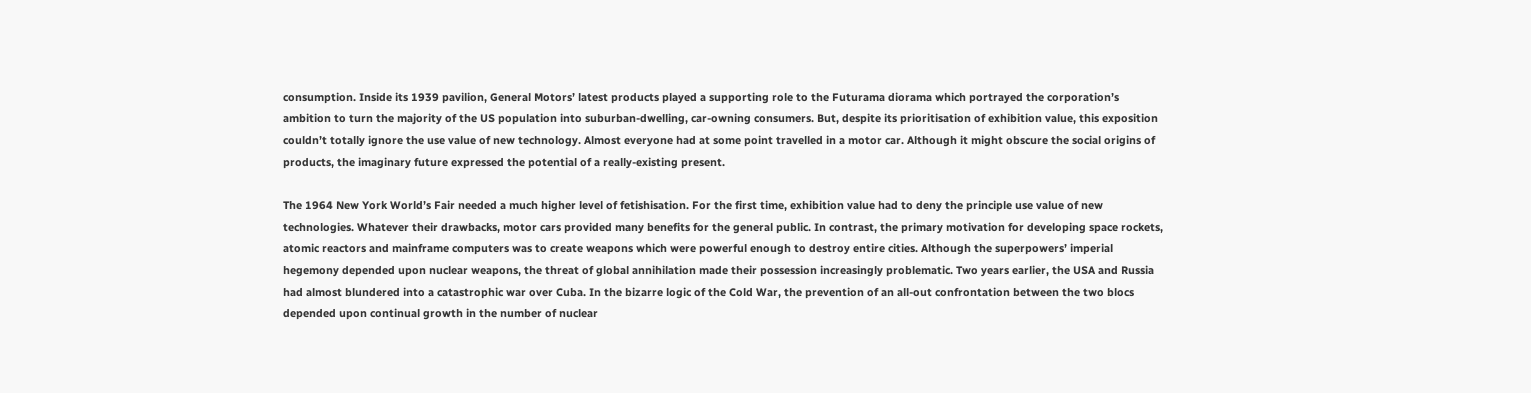consumption. Inside its 1939 pavilion, General Motors’ latest products played a supporting role to the Futurama diorama which portrayed the corporation’s ambition to turn the majority of the US population into suburban-dwelling, car-owning consumers. But, despite its prioritisation of exhibition value, this exposition couldn’t totally ignore the use value of new technology. Almost everyone had at some point travelled in a motor car. Although it might obscure the social origins of products, the imaginary future expressed the potential of a really-existing present.

The 1964 New York World’s Fair needed a much higher level of fetishisation. For the first time, exhibition value had to deny the principle use value of new technologies. Whatever their drawbacks, motor cars provided many benefits for the general public. In contrast, the primary motivation for developing space rockets, atomic reactors and mainframe computers was to create weapons which were powerful enough to destroy entire cities. Although the superpowers’ imperial hegemony depended upon nuclear weapons, the threat of global annihilation made their possession increasingly problematic. Two years earlier, the USA and Russia had almost blundered into a catastrophic war over Cuba. In the bizarre logic of the Cold War, the prevention of an all-out confrontation between the two blocs depended upon continual growth in the number of nuclear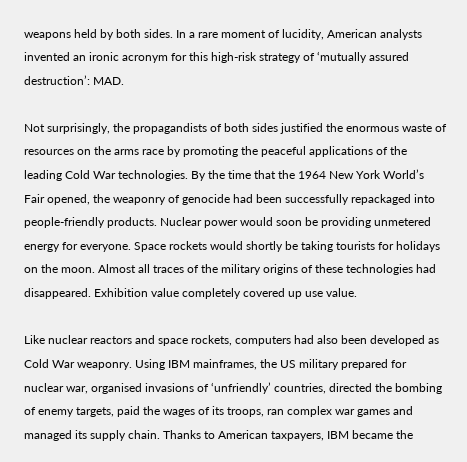weapons held by both sides. In a rare moment of lucidity, American analysts invented an ironic acronym for this high-risk strategy of ‘mutually assured destruction’: MAD.

Not surprisingly, the propagandists of both sides justified the enormous waste of resources on the arms race by promoting the peaceful applications of the leading Cold War technologies. By the time that the 1964 New York World’s Fair opened, the weaponry of genocide had been successfully repackaged into people-friendly products. Nuclear power would soon be providing unmetered energy for everyone. Space rockets would shortly be taking tourists for holidays on the moon. Almost all traces of the military origins of these technologies had disappeared. Exhibition value completely covered up use value.

Like nuclear reactors and space rockets, computers had also been developed as Cold War weaponry. Using IBM mainframes, the US military prepared for nuclear war, organised invasions of ‘unfriendly’ countries, directed the bombing of enemy targets, paid the wages of its troops, ran complex war games and managed its supply chain. Thanks to American taxpayers, IBM became the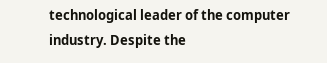technological leader of the computer industry. Despite the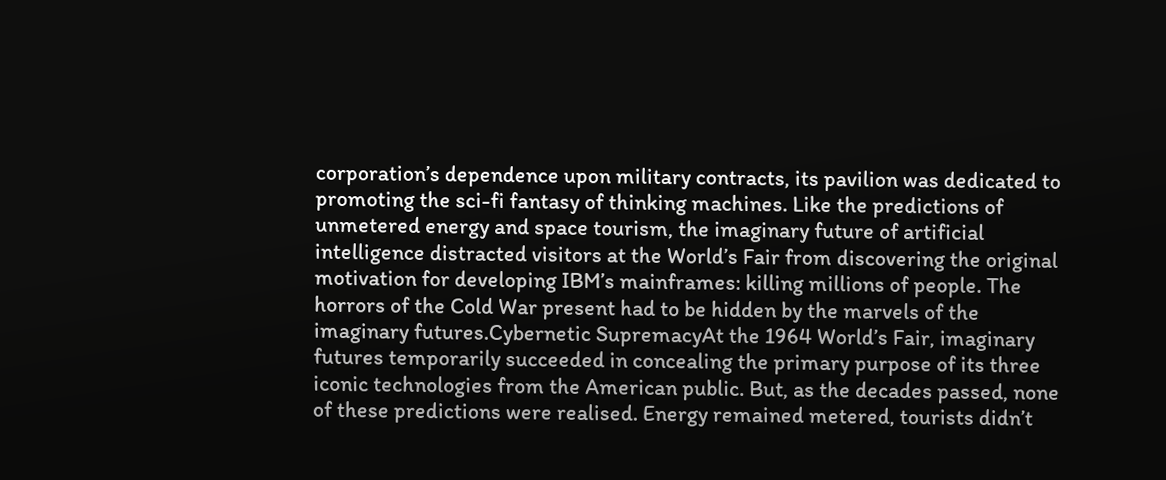corporation’s dependence upon military contracts, its pavilion was dedicated to promoting the sci-fi fantasy of thinking machines. Like the predictions of unmetered energy and space tourism, the imaginary future of artificial intelligence distracted visitors at the World’s Fair from discovering the original motivation for developing IBM’s mainframes: killing millions of people. The horrors of the Cold War present had to be hidden by the marvels of the imaginary futures.Cybernetic SupremacyAt the 1964 World’s Fair, imaginary futures temporarily succeeded in concealing the primary purpose of its three iconic technologies from the American public. But, as the decades passed, none of these predictions were realised. Energy remained metered, tourists didn’t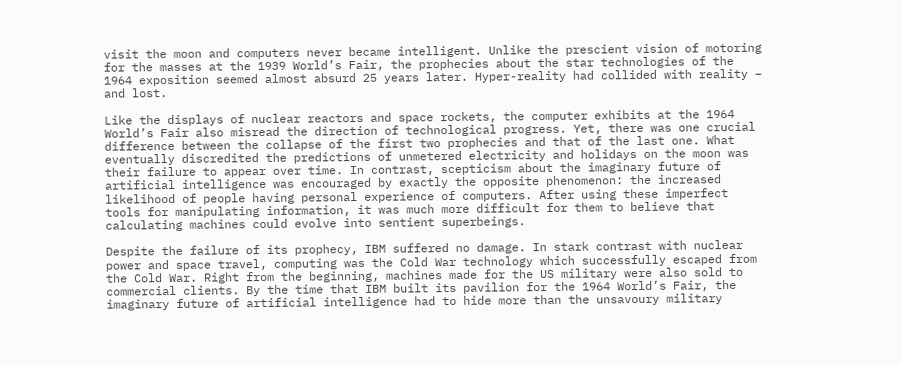visit the moon and computers never became intelligent. Unlike the prescient vision of motoring for the masses at the 1939 World’s Fair, the prophecies about the star technologies of the 1964 exposition seemed almost absurd 25 years later. Hyper-reality had collided with reality – and lost.

Like the displays of nuclear reactors and space rockets, the computer exhibits at the 1964 World’s Fair also misread the direction of technological progress. Yet, there was one crucial difference between the collapse of the first two prophecies and that of the last one. What eventually discredited the predictions of unmetered electricity and holidays on the moon was their failure to appear over time. In contrast, scepticism about the imaginary future of artificial intelligence was encouraged by exactly the opposite phenomenon: the increased likelihood of people having personal experience of computers. After using these imperfect tools for manipulating information, it was much more difficult for them to believe that calculating machines could evolve into sentient superbeings.

Despite the failure of its prophecy, IBM suffered no damage. In stark contrast with nuclear power and space travel, computing was the Cold War technology which successfully escaped from the Cold War. Right from the beginning, machines made for the US military were also sold to commercial clients. By the time that IBM built its pavilion for the 1964 World’s Fair, the imaginary future of artificial intelligence had to hide more than the unsavoury military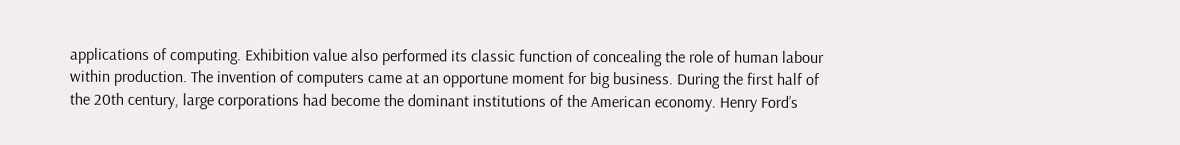applications of computing. Exhibition value also performed its classic function of concealing the role of human labour within production. The invention of computers came at an opportune moment for big business. During the first half of the 20th century, large corporations had become the dominant institutions of the American economy. Henry Ford’s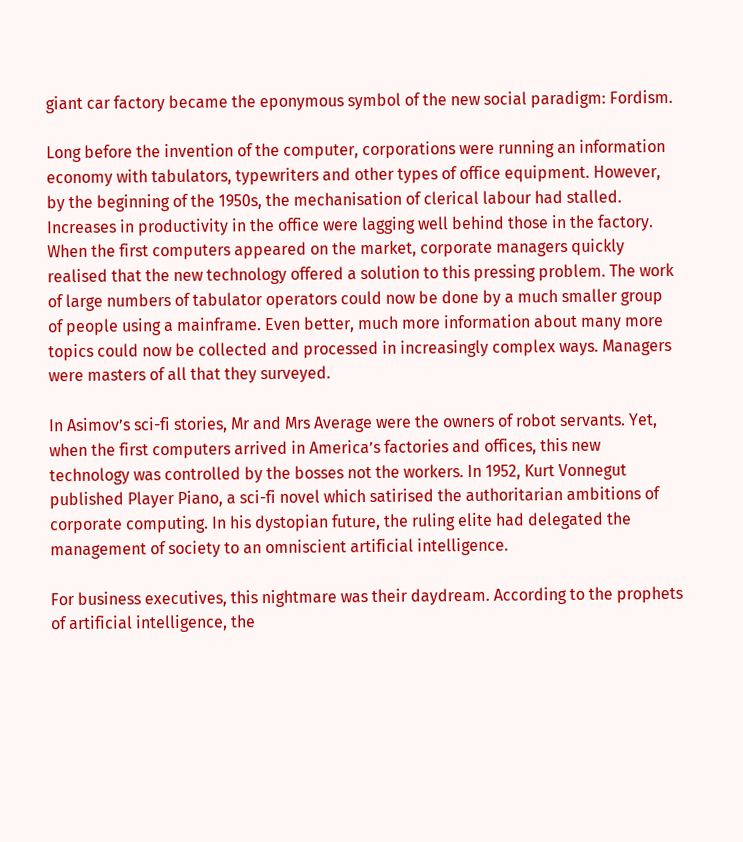giant car factory became the eponymous symbol of the new social paradigm: Fordism.

Long before the invention of the computer, corporations were running an information economy with tabulators, typewriters and other types of office equipment. However, by the beginning of the 1950s, the mechanisation of clerical labour had stalled. Increases in productivity in the office were lagging well behind those in the factory. When the first computers appeared on the market, corporate managers quickly realised that the new technology offered a solution to this pressing problem. The work of large numbers of tabulator operators could now be done by a much smaller group of people using a mainframe. Even better, much more information about many more topics could now be collected and processed in increasingly complex ways. Managers were masters of all that they surveyed.

In Asimov’s sci-fi stories, Mr and Mrs Average were the owners of robot servants. Yet, when the first computers arrived in America’s factories and offices, this new technology was controlled by the bosses not the workers. In 1952, Kurt Vonnegut published Player Piano, a sci-fi novel which satirised the authoritarian ambitions of corporate computing. In his dystopian future, the ruling elite had delegated the management of society to an omniscient artificial intelligence.

For business executives, this nightmare was their daydream. According to the prophets of artificial intelligence, the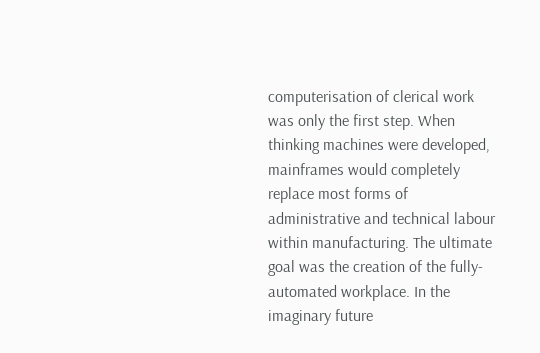computerisation of clerical work was only the first step. When thinking machines were developed, mainframes would completely replace most forms of administrative and technical labour within manufacturing. The ultimate goal was the creation of the fully-automated workplace. In the imaginary future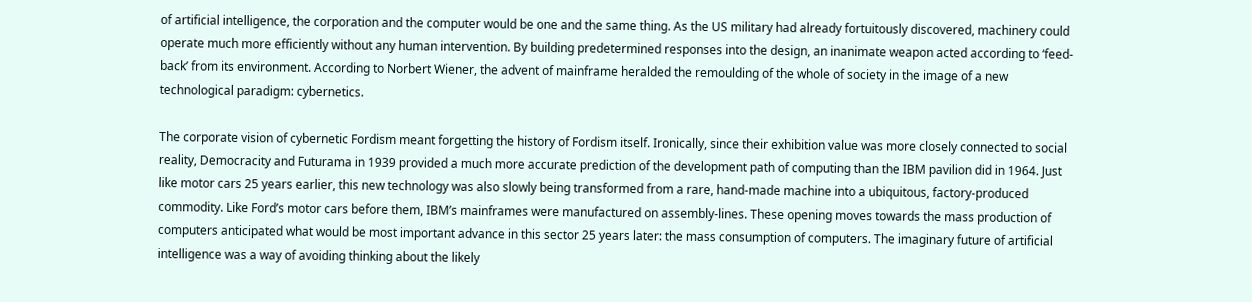of artificial intelligence, the corporation and the computer would be one and the same thing. As the US military had already fortuitously discovered, machinery could operate much more efficiently without any human intervention. By building predetermined responses into the design, an inanimate weapon acted according to ‘feed-back’ from its environment. According to Norbert Wiener, the advent of mainframe heralded the remoulding of the whole of society in the image of a new technological paradigm: cybernetics.

The corporate vision of cybernetic Fordism meant forgetting the history of Fordism itself. Ironically, since their exhibition value was more closely connected to social reality, Democracity and Futurama in 1939 provided a much more accurate prediction of the development path of computing than the IBM pavilion did in 1964. Just like motor cars 25 years earlier, this new technology was also slowly being transformed from a rare, hand-made machine into a ubiquitous, factory-produced commodity. Like Ford’s motor cars before them, IBM’s mainframes were manufactured on assembly-lines. These opening moves towards the mass production of computers anticipated what would be most important advance in this sector 25 years later: the mass consumption of computers. The imaginary future of artificial intelligence was a way of avoiding thinking about the likely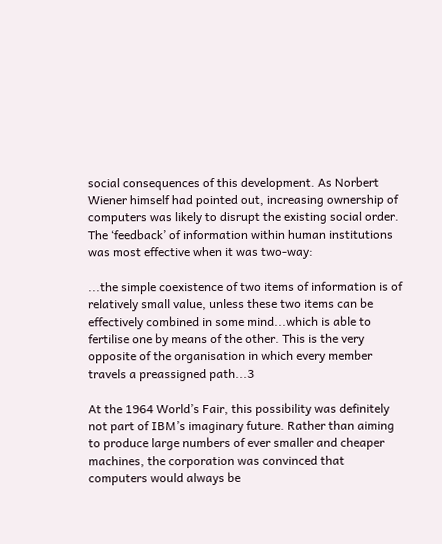social consequences of this development. As Norbert Wiener himself had pointed out, increasing ownership of computers was likely to disrupt the existing social order. The ‘feedback’ of information within human institutions was most effective when it was two-way:

...the simple coexistence of two items of information is of relatively small value, unless these two items can be effectively combined in some mind...which is able to fertilise one by means of the other. This is the very opposite of the organisation in which every member travels a preassigned path...3

At the 1964 World’s Fair, this possibility was definitely not part of IBM’s imaginary future. Rather than aiming to produce large numbers of ever smaller and cheaper machines, the corporation was convinced that computers would always be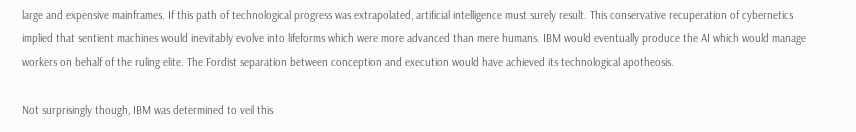large and expensive mainframes. If this path of technological progress was extrapolated, artificial intelligence must surely result. This conservative recuperation of cybernetics implied that sentient machines would inevitably evolve into lifeforms which were more advanced than mere humans. IBM would eventually produce the AI which would manage workers on behalf of the ruling elite. The Fordist separation between conception and execution would have achieved its technological apotheosis.

Not surprisingly though, IBM was determined to veil this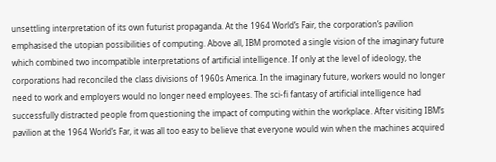unsettling interpretation of its own futurist propaganda. At the 1964 World’s Fair, the corporation’s pavilion emphasised the utopian possibilities of computing. Above all, IBM promoted a single vision of the imaginary future which combined two incompatible interpretations of artificial intelligence. If only at the level of ideology, the corporations had reconciled the class divisions of 1960s America. In the imaginary future, workers would no longer need to work and employers would no longer need employees. The sci-fi fantasy of artificial intelligence had successfully distracted people from questioning the impact of computing within the workplace. After visiting IBM’s pavilion at the 1964 World’s Far, it was all too easy to believe that everyone would win when the machines acquired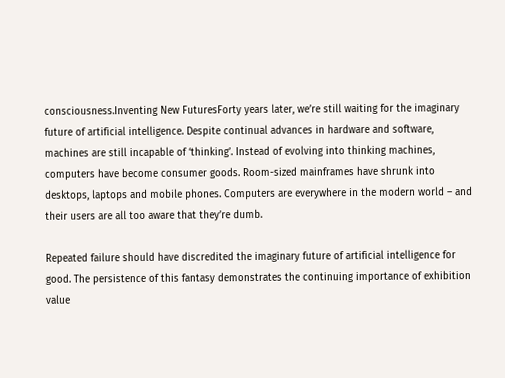consciousness.Inventing New FuturesForty years later, we’re still waiting for the imaginary future of artificial intelligence. Despite continual advances in hardware and software, machines are still incapable of ‘thinking’. Instead of evolving into thinking machines, computers have become consumer goods. Room-sized mainframes have shrunk into desktops, laptops and mobile phones. Computers are everywhere in the modern world – and their users are all too aware that they’re dumb.

Repeated failure should have discredited the imaginary future of artificial intelligence for good. The persistence of this fantasy demonstrates the continuing importance of exhibition value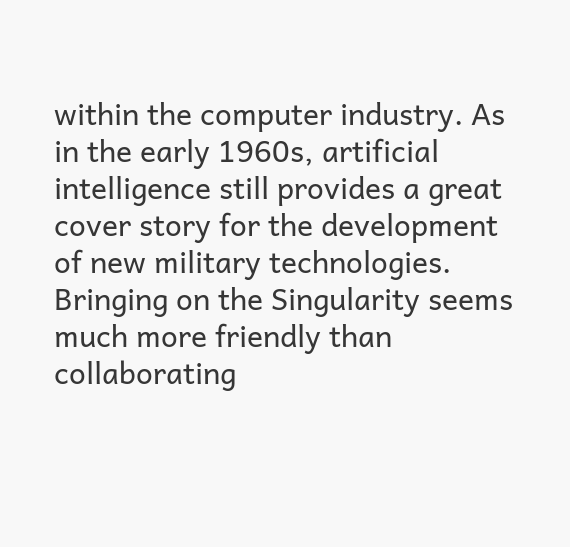within the computer industry. As in the early 1960s, artificial intelligence still provides a great cover story for the development of new military technologies. Bringing on the Singularity seems much more friendly than collaborating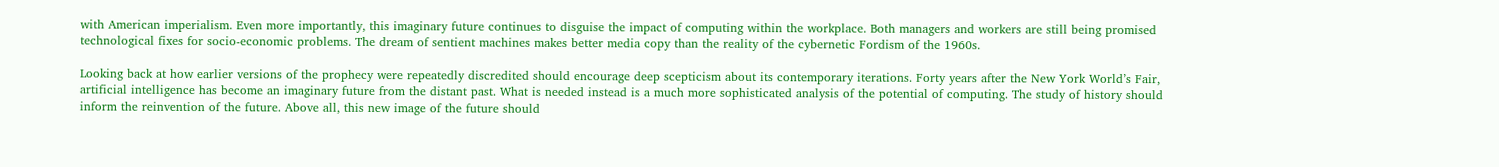with American imperialism. Even more importantly, this imaginary future continues to disguise the impact of computing within the workplace. Both managers and workers are still being promised technological fixes for socio-economic problems. The dream of sentient machines makes better media copy than the reality of the cybernetic Fordism of the 1960s.

Looking back at how earlier versions of the prophecy were repeatedly discredited should encourage deep scepticism about its contemporary iterations. Forty years after the New York World’s Fair, artificial intelligence has become an imaginary future from the distant past. What is needed instead is a much more sophisticated analysis of the potential of computing. The study of history should inform the reinvention of the future. Above all, this new image of the future should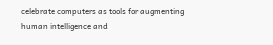celebrate computers as tools for augmenting human intelligence and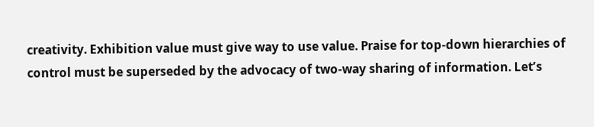creativity. Exhibition value must give way to use value. Praise for top-down hierarchies of control must be superseded by the advocacy of two-way sharing of information. Let’s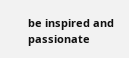be inspired and passionate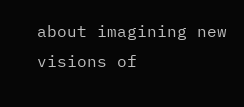about imagining new visions of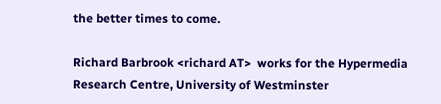the better times to come.

Richard Barbrook <richard AT>  works for the Hypermedia Research Centre, University of Westminster